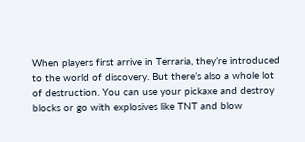When players first arrive in Terraria, they’re introduced to the world of discovery. But there’s also a whole lot of destruction. You can use your pickaxe and destroy blocks or go with explosives like TNT and blow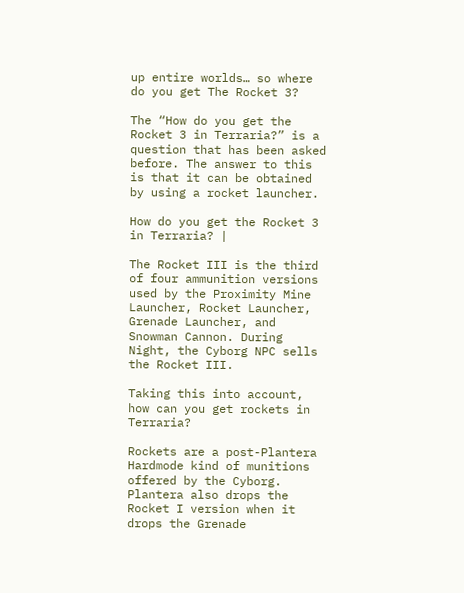up entire worlds… so where do you get The Rocket 3?

The “How do you get the Rocket 3 in Terraria?” is a question that has been asked before. The answer to this is that it can be obtained by using a rocket launcher.

How do you get the Rocket 3 in Terraria? |

The Rocket III is the third of four ammunition versions used by the Proximity Mine Launcher, Rocket Launcher, Grenade Launcher, and Snowman Cannon. During Night, the Cyborg NPC sells the Rocket III.

Taking this into account, how can you get rockets in Terraria?

Rockets are a post-Plantera Hardmode kind of munitions offered by the Cyborg. Plantera also drops the Rocket I version when it drops the Grenade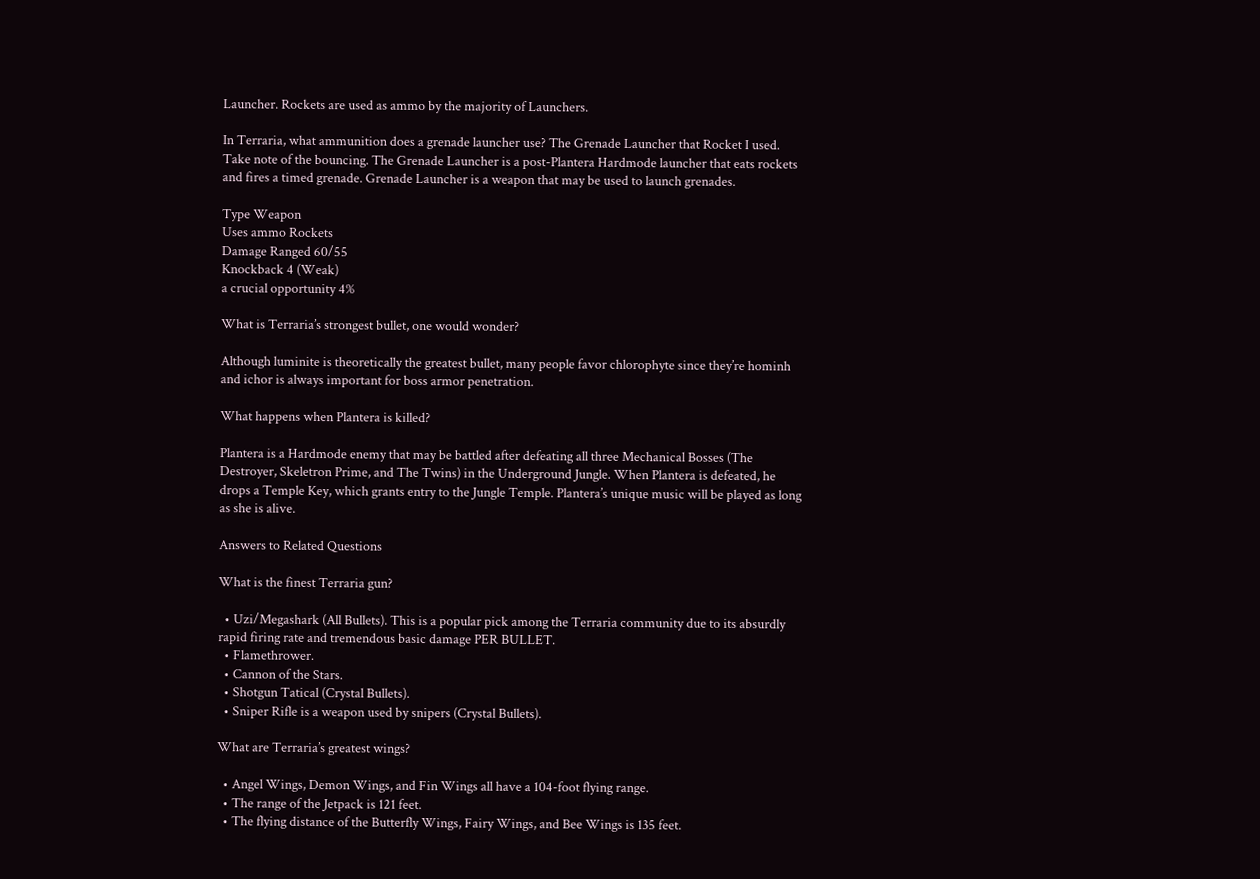Launcher. Rockets are used as ammo by the majority of Launchers.

In Terraria, what ammunition does a grenade launcher use? The Grenade Launcher that Rocket I used. Take note of the bouncing. The Grenade Launcher is a post-Plantera Hardmode launcher that eats rockets and fires a timed grenade. Grenade Launcher is a weapon that may be used to launch grenades.

Type Weapon
Uses ammo Rockets
Damage Ranged 60/55
Knockback 4 (Weak)
a crucial opportunity 4%

What is Terraria’s strongest bullet, one would wonder?

Although luminite is theoretically the greatest bullet, many people favor chlorophyte since they’re hominh and ichor is always important for boss armor penetration.

What happens when Plantera is killed?

Plantera is a Hardmode enemy that may be battled after defeating all three Mechanical Bosses (The Destroyer, Skeletron Prime, and The Twins) in the Underground Jungle. When Plantera is defeated, he drops a Temple Key, which grants entry to the Jungle Temple. Plantera’s unique music will be played as long as she is alive.

Answers to Related Questions

What is the finest Terraria gun?

  • Uzi/Megashark (All Bullets). This is a popular pick among the Terraria community due to its absurdly rapid firing rate and tremendous basic damage PER BULLET.
  • Flamethrower.
  • Cannon of the Stars.
  • Shotgun Tatical (Crystal Bullets).
  • Sniper Rifle is a weapon used by snipers (Crystal Bullets).

What are Terraria’s greatest wings?

  • Angel Wings, Demon Wings, and Fin Wings all have a 104-foot flying range.
  • The range of the Jetpack is 121 feet.
  • The flying distance of the Butterfly Wings, Fairy Wings, and Bee Wings is 135 feet.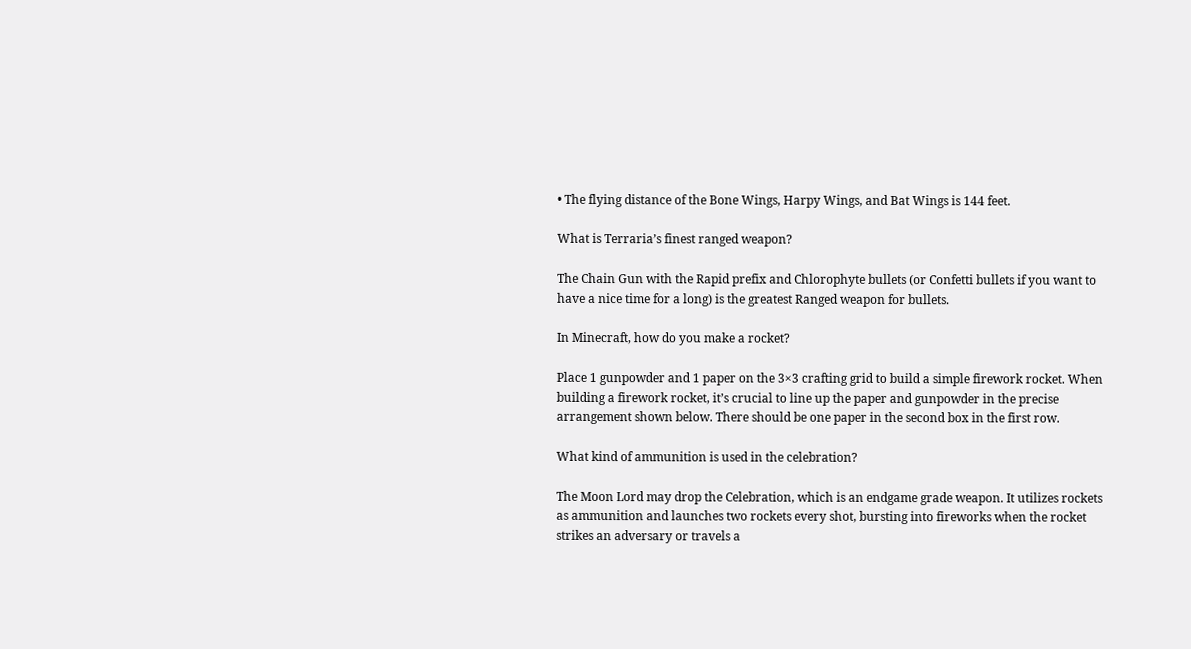• The flying distance of the Bone Wings, Harpy Wings, and Bat Wings is 144 feet.

What is Terraria’s finest ranged weapon?

The Chain Gun with the Rapid prefix and Chlorophyte bullets (or Confetti bullets if you want to have a nice time for a long) is the greatest Ranged weapon for bullets.

In Minecraft, how do you make a rocket?

Place 1 gunpowder and 1 paper on the 3×3 crafting grid to build a simple firework rocket. When building a firework rocket, it’s crucial to line up the paper and gunpowder in the precise arrangement shown below. There should be one paper in the second box in the first row.

What kind of ammunition is used in the celebration?

The Moon Lord may drop the Celebration, which is an endgame grade weapon. It utilizes rockets as ammunition and launches two rockets every shot, bursting into fireworks when the rocket strikes an adversary or travels a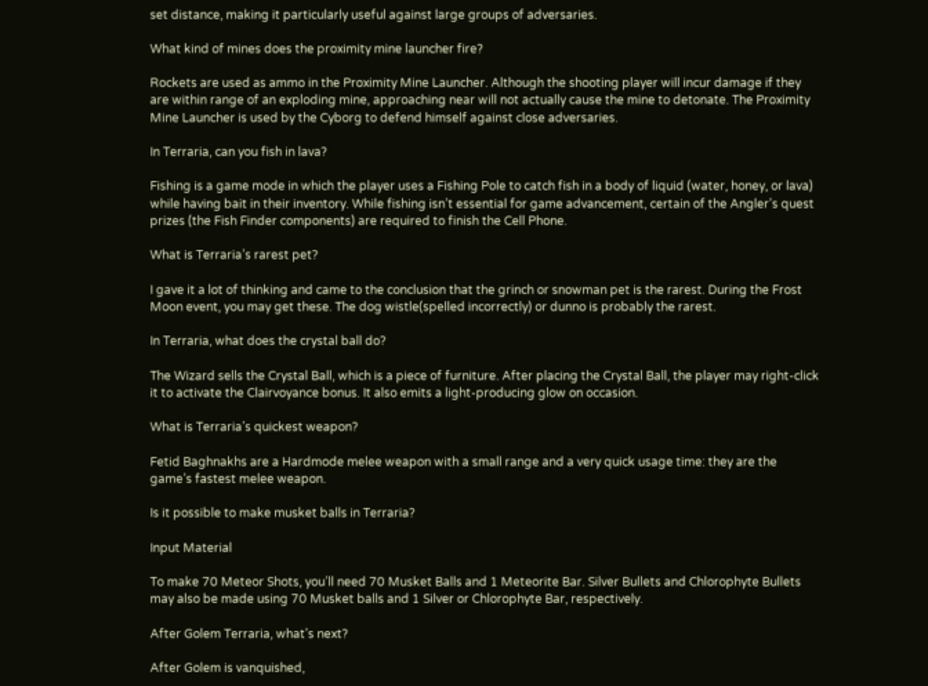set distance, making it particularly useful against large groups of adversaries.

What kind of mines does the proximity mine launcher fire?

Rockets are used as ammo in the Proximity Mine Launcher. Although the shooting player will incur damage if they are within range of an exploding mine, approaching near will not actually cause the mine to detonate. The Proximity Mine Launcher is used by the Cyborg to defend himself against close adversaries.

In Terraria, can you fish in lava?

Fishing is a game mode in which the player uses a Fishing Pole to catch fish in a body of liquid (water, honey, or lava) while having bait in their inventory. While fishing isn’t essential for game advancement, certain of the Angler’s quest prizes (the Fish Finder components) are required to finish the Cell Phone.

What is Terraria’s rarest pet?

I gave it a lot of thinking and came to the conclusion that the grinch or snowman pet is the rarest. During the Frost Moon event, you may get these. The dog wistle(spelled incorrectly) or dunno is probably the rarest.

In Terraria, what does the crystal ball do?

The Wizard sells the Crystal Ball, which is a piece of furniture. After placing the Crystal Ball, the player may right-click it to activate the Clairvoyance bonus. It also emits a light-producing glow on occasion.

What is Terraria’s quickest weapon?

Fetid Baghnakhs are a Hardmode melee weapon with a small range and a very quick usage time: they are the game’s fastest melee weapon.

Is it possible to make musket balls in Terraria?

Input Material

To make 70 Meteor Shots, you’ll need 70 Musket Balls and 1 Meteorite Bar. Silver Bullets and Chlorophyte Bullets may also be made using 70 Musket balls and 1 Silver or Chlorophyte Bar, respectively.

After Golem Terraria, what’s next?

After Golem is vanquished,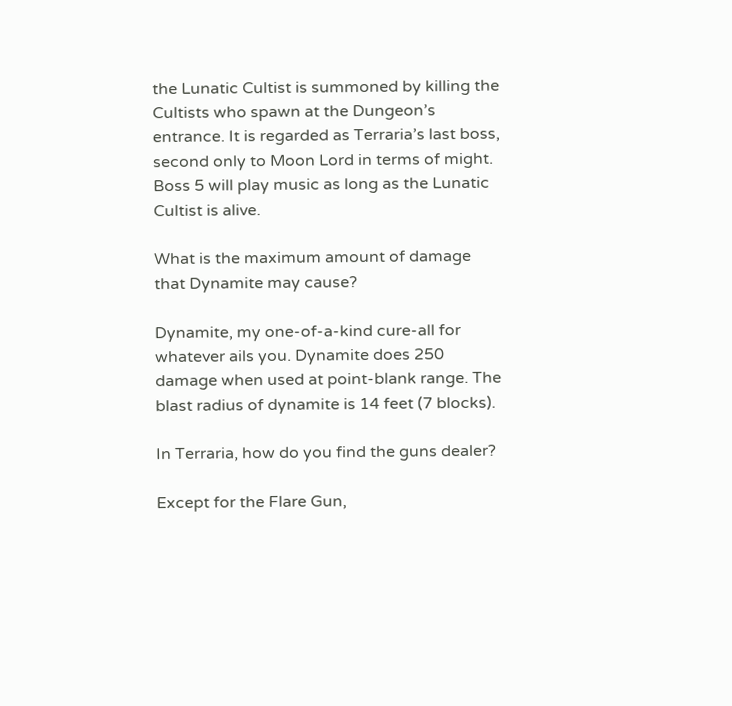the Lunatic Cultist is summoned by killing the Cultists who spawn at the Dungeon’s entrance. It is regarded as Terraria’s last boss, second only to Moon Lord in terms of might. Boss 5 will play music as long as the Lunatic Cultist is alive.

What is the maximum amount of damage that Dynamite may cause?

Dynamite, my one-of-a-kind cure-all for whatever ails you. Dynamite does 250 damage when used at point-blank range. The blast radius of dynamite is 14 feet (7 blocks).

In Terraria, how do you find the guns dealer?

Except for the Flare Gun,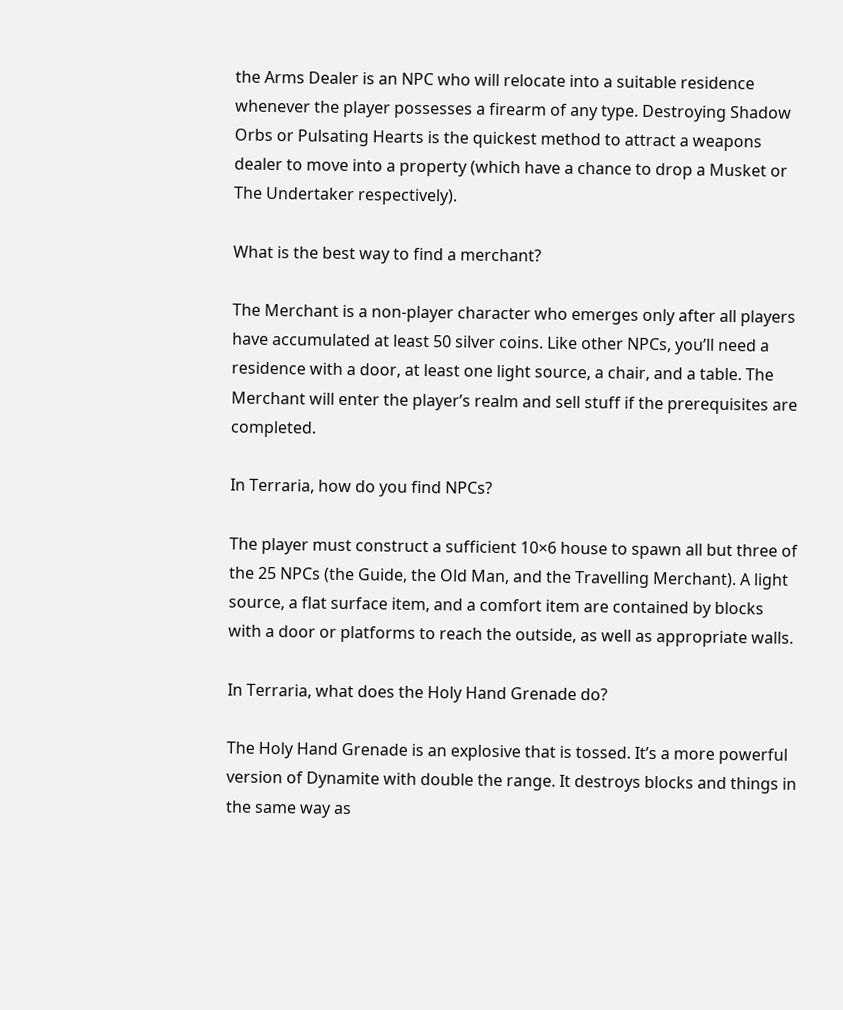the Arms Dealer is an NPC who will relocate into a suitable residence whenever the player possesses a firearm of any type. Destroying Shadow Orbs or Pulsating Hearts is the quickest method to attract a weapons dealer to move into a property (which have a chance to drop a Musket or The Undertaker respectively).

What is the best way to find a merchant?

The Merchant is a non-player character who emerges only after all players have accumulated at least 50 silver coins. Like other NPCs, you’ll need a residence with a door, at least one light source, a chair, and a table. The Merchant will enter the player’s realm and sell stuff if the prerequisites are completed.

In Terraria, how do you find NPCs?

The player must construct a sufficient 10×6 house to spawn all but three of the 25 NPCs (the Guide, the Old Man, and the Travelling Merchant). A light source, a flat surface item, and a comfort item are contained by blocks with a door or platforms to reach the outside, as well as appropriate walls.

In Terraria, what does the Holy Hand Grenade do?

The Holy Hand Grenade is an explosive that is tossed. It’s a more powerful version of Dynamite with double the range. It destroys blocks and things in the same way as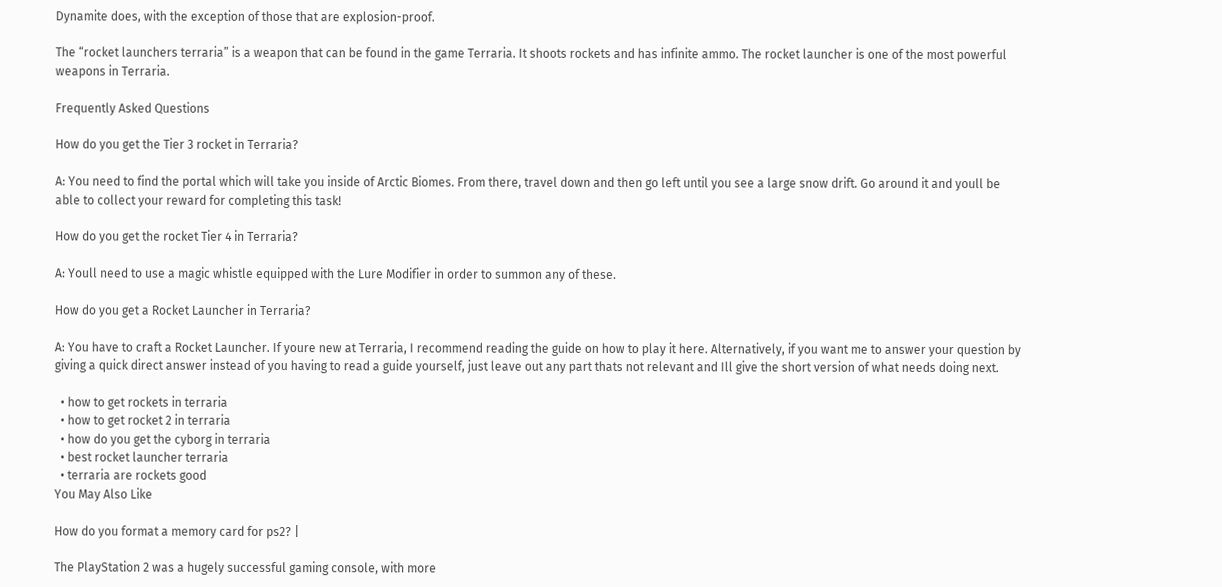Dynamite does, with the exception of those that are explosion-proof.

The “rocket launchers terraria” is a weapon that can be found in the game Terraria. It shoots rockets and has infinite ammo. The rocket launcher is one of the most powerful weapons in Terraria.

Frequently Asked Questions

How do you get the Tier 3 rocket in Terraria?

A: You need to find the portal which will take you inside of Arctic Biomes. From there, travel down and then go left until you see a large snow drift. Go around it and youll be able to collect your reward for completing this task!

How do you get the rocket Tier 4 in Terraria?

A: Youll need to use a magic whistle equipped with the Lure Modifier in order to summon any of these.

How do you get a Rocket Launcher in Terraria?

A: You have to craft a Rocket Launcher. If youre new at Terraria, I recommend reading the guide on how to play it here. Alternatively, if you want me to answer your question by giving a quick direct answer instead of you having to read a guide yourself, just leave out any part thats not relevant and Ill give the short version of what needs doing next.

  • how to get rockets in terraria
  • how to get rocket 2 in terraria
  • how do you get the cyborg in terraria
  • best rocket launcher terraria
  • terraria are rockets good
You May Also Like

How do you format a memory card for ps2? |

The PlayStation 2 was a hugely successful gaming console, with more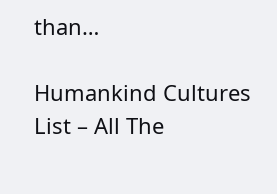than…

Humankind Cultures List – All The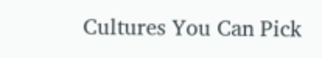Cultures You Can Pick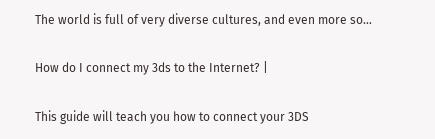The world is full of very diverse cultures, and even more so…

How do I connect my 3ds to the Internet? |

This guide will teach you how to connect your 3DS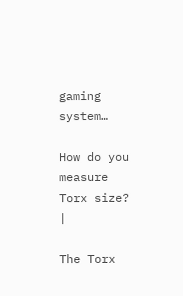gaming system…

How do you measure Torx size? |

The Torx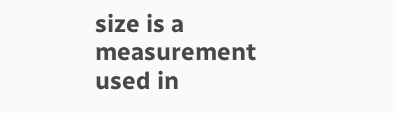size is a measurement used in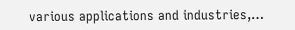various applications and industries,…